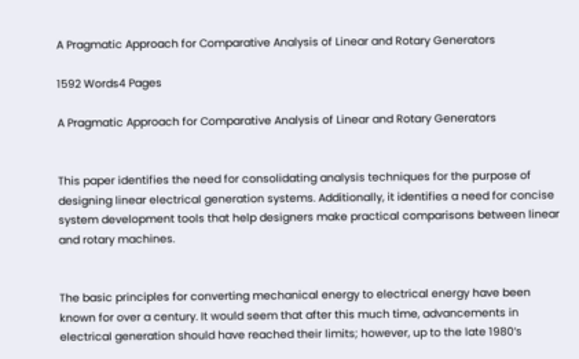A Pragmatic Approach for Comparative Analysis of Linear and Rotary Generators

1592 Words4 Pages

A Pragmatic Approach for Comparative Analysis of Linear and Rotary Generators


This paper identifies the need for consolidating analysis techniques for the purpose of designing linear electrical generation systems. Additionally, it identifies a need for concise system development tools that help designers make practical comparisons between linear and rotary machines.


The basic principles for converting mechanical energy to electrical energy have been known for over a century. It would seem that after this much time, advancements in electrical generation should have reached their limits; however, up to the late 1980’s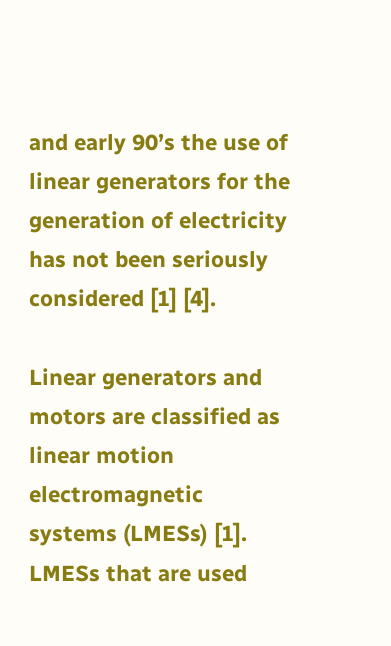and early 90’s the use of linear generators for the generation of electricity has not been seriously considered [1] [4].

Linear generators and motors are classified as linear motion electromagnetic systems (LMESs) [1]. LMESs that are used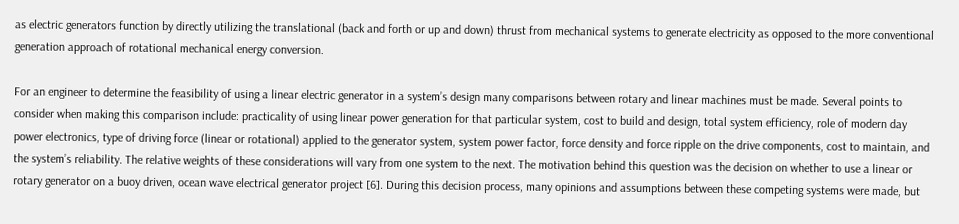as electric generators function by directly utilizing the translational (back and forth or up and down) thrust from mechanical systems to generate electricity as opposed to the more conventional generation approach of rotational mechanical energy conversion.

For an engineer to determine the feasibility of using a linear electric generator in a system’s design many comparisons between rotary and linear machines must be made. Several points to consider when making this comparison include: practicality of using linear power generation for that particular system, cost to build and design, total system efficiency, role of modern day power electronics, type of driving force (linear or rotational) applied to the generator system, system power factor, force density and force ripple on the drive components, cost to maintain, and the system’s reliability. The relative weights of these considerations will vary from one system to the next. The motivation behind this question was the decision on whether to use a linear or rotary generator on a buoy driven, ocean wave electrical generator project [6]. During this decision process, many opinions and assumptions between these competing systems were made, but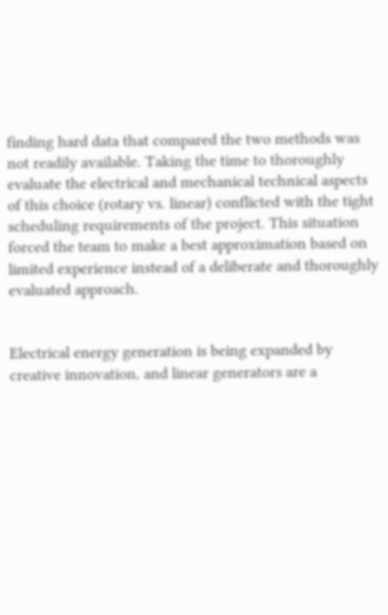finding hard data that compared the two methods was not readily available. Taking the time to thoroughly evaluate the electrical and mechanical technical aspects of this choice (rotary vs. linear) conflicted with the tight scheduling requirements of the project. This situation forced the team to make a best approximation based on limited experience instead of a deliberate and thoroughly evaluated approach.


Electrical energy generation is being expanded by creative innovation, and linear generators are a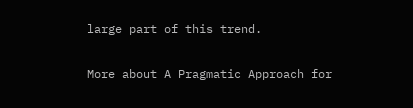large part of this trend.

More about A Pragmatic Approach for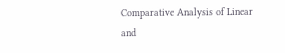Comparative Analysis of Linear and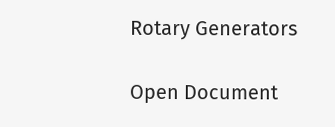Rotary Generators

Open Document